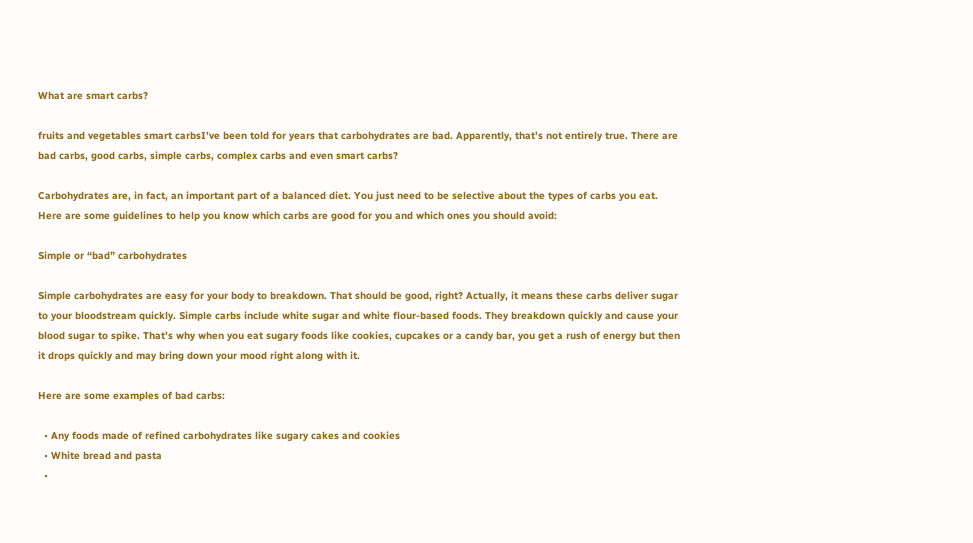What are smart carbs?

fruits and vegetables smart carbsI’ve been told for years that carbohydrates are bad. Apparently, that’s not entirely true. There are bad carbs, good carbs, simple carbs, complex carbs and even smart carbs?

Carbohydrates are, in fact, an important part of a balanced diet. You just need to be selective about the types of carbs you eat. Here are some guidelines to help you know which carbs are good for you and which ones you should avoid:

Simple or “bad” carbohydrates

Simple carbohydrates are easy for your body to breakdown. That should be good, right? Actually, it means these carbs deliver sugar to your bloodstream quickly. Simple carbs include white sugar and white flour-based foods. They breakdown quickly and cause your blood sugar to spike. That’s why when you eat sugary foods like cookies, cupcakes or a candy bar, you get a rush of energy but then it drops quickly and may bring down your mood right along with it.

Here are some examples of bad carbs:

  • Any foods made of refined carbohydrates like sugary cakes and cookies
  • White bread and pasta
  •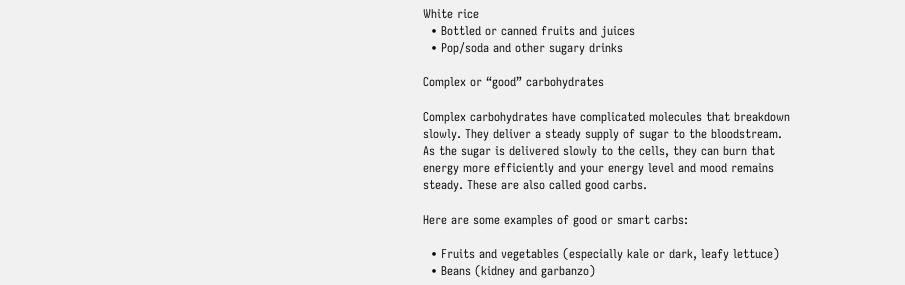White rice
  • Bottled or canned fruits and juices
  • Pop/soda and other sugary drinks

Complex or “good” carbohydrates

Complex carbohydrates have complicated molecules that breakdown slowly. They deliver a steady supply of sugar to the bloodstream. As the sugar is delivered slowly to the cells, they can burn that energy more efficiently and your energy level and mood remains steady. These are also called good carbs.

Here are some examples of good or smart carbs:

  • Fruits and vegetables (especially kale or dark, leafy lettuce)
  • Beans (kidney and garbanzo)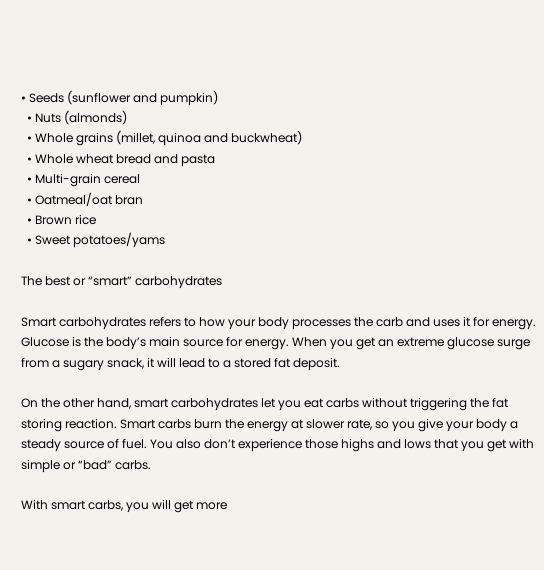• Seeds (sunflower and pumpkin)
  • Nuts (almonds)
  • Whole grains (millet, quinoa and buckwheat)
  • Whole wheat bread and pasta
  • Multi-grain cereal
  • Oatmeal/oat bran
  • Brown rice
  • Sweet potatoes/yams

The best or “smart” carbohydrates

Smart carbohydrates refers to how your body processes the carb and uses it for energy. Glucose is the body’s main source for energy. When you get an extreme glucose surge from a sugary snack, it will lead to a stored fat deposit.

On the other hand, smart carbohydrates let you eat carbs without triggering the fat storing reaction. Smart carbs burn the energy at slower rate, so you give your body a steady source of fuel. You also don’t experience those highs and lows that you get with simple or “bad” carbs.

With smart carbs, you will get more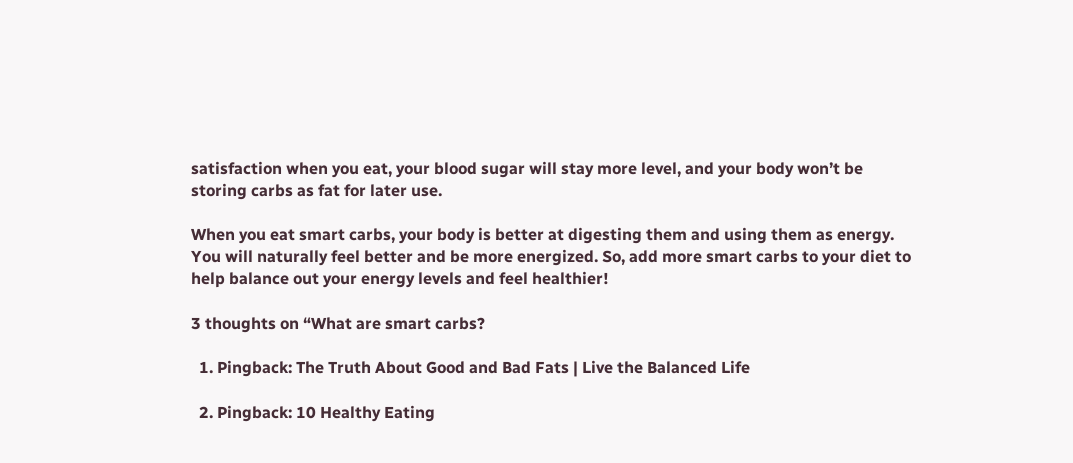satisfaction when you eat, your blood sugar will stay more level, and your body won’t be storing carbs as fat for later use.

When you eat smart carbs, your body is better at digesting them and using them as energy. You will naturally feel better and be more energized. So, add more smart carbs to your diet to help balance out your energy levels and feel healthier!

3 thoughts on “What are smart carbs?

  1. Pingback: The Truth About Good and Bad Fats | Live the Balanced Life

  2. Pingback: 10 Healthy Eating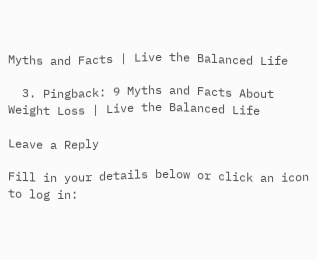Myths and Facts | Live the Balanced Life

  3. Pingback: 9 Myths and Facts About Weight Loss | Live the Balanced Life

Leave a Reply

Fill in your details below or click an icon to log in: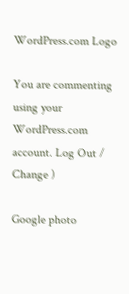WordPress.com Logo

You are commenting using your WordPress.com account. Log Out /  Change )

Google photo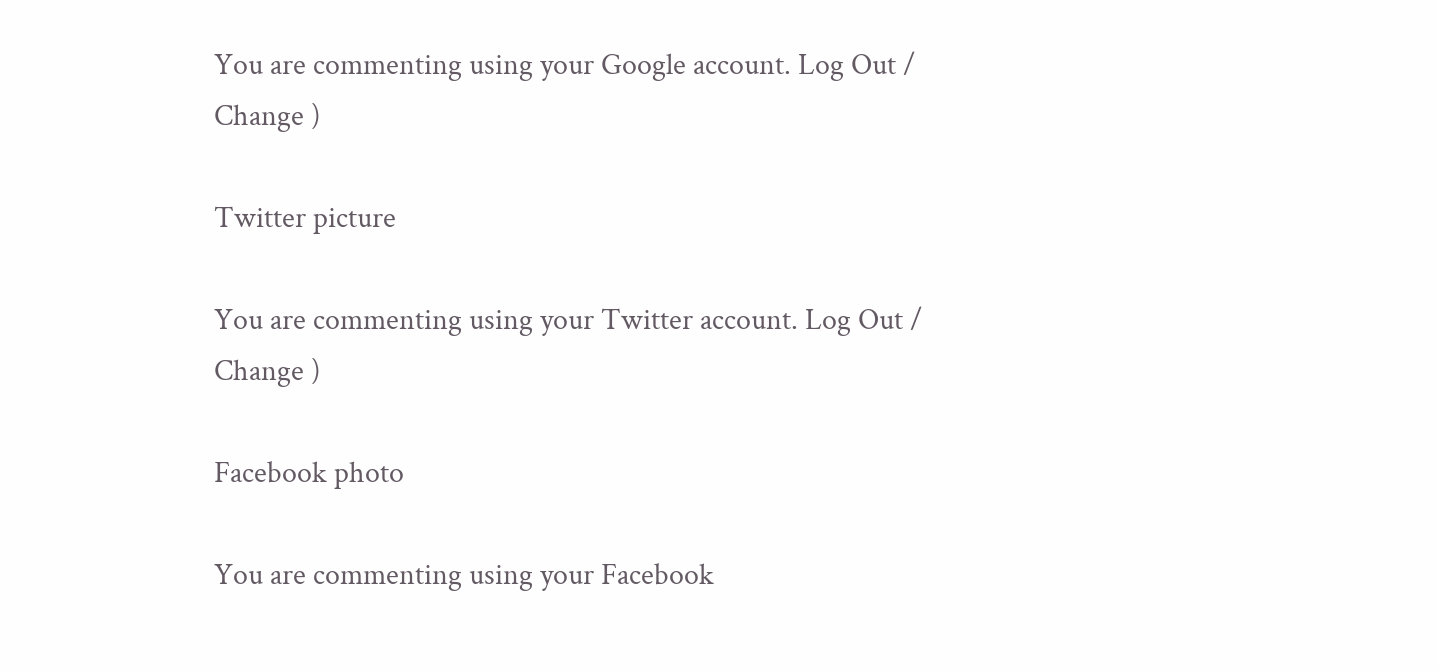You are commenting using your Google account. Log Out /  Change )

Twitter picture

You are commenting using your Twitter account. Log Out /  Change )

Facebook photo

You are commenting using your Facebook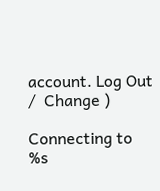account. Log Out /  Change )

Connecting to %s